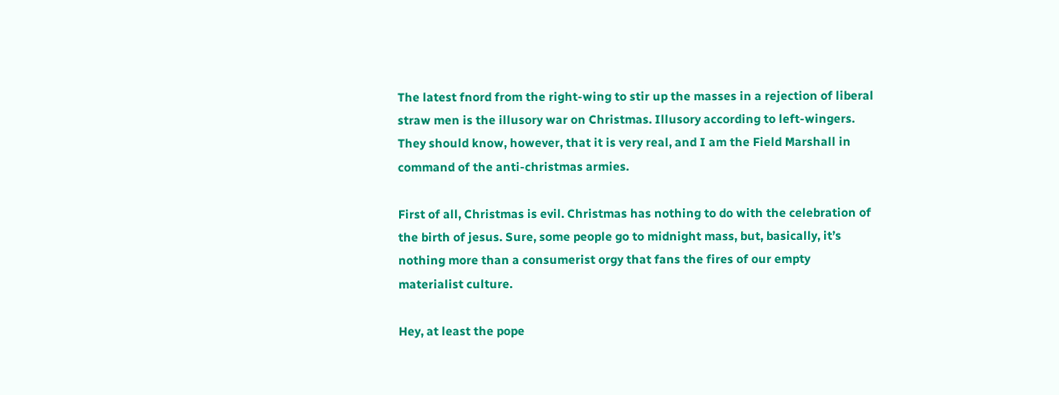The latest fnord from the right-wing to stir up the masses in a rejection of liberal straw men is the illusory war on Christmas. Illusory according to left-wingers. They should know, however, that it is very real, and I am the Field Marshall in command of the anti-christmas armies.

First of all, Christmas is evil. Christmas has nothing to do with the celebration of the birth of jesus. Sure, some people go to midnight mass, but, basically, it’s nothing more than a consumerist orgy that fans the fires of our empty materialist culture.

Hey, at least the pope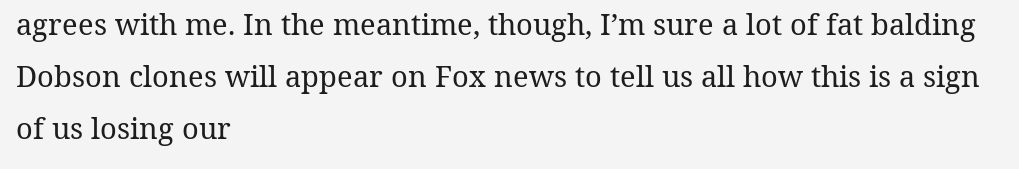agrees with me. In the meantime, though, I’m sure a lot of fat balding Dobson clones will appear on Fox news to tell us all how this is a sign of us losing our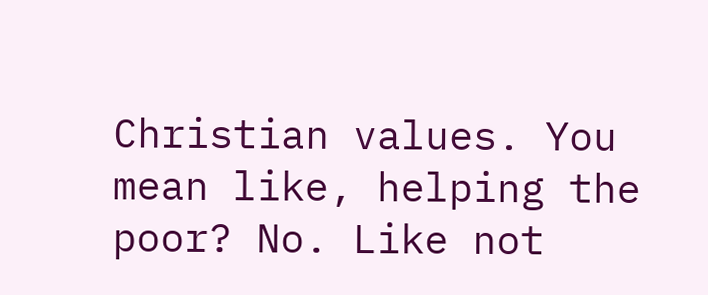Christian values. You mean like, helping the poor? No. Like not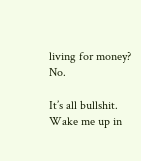living for money? No.

It’s all bullshit. Wake me up in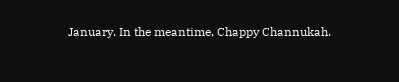January. In the meantime, Chappy Channukah.